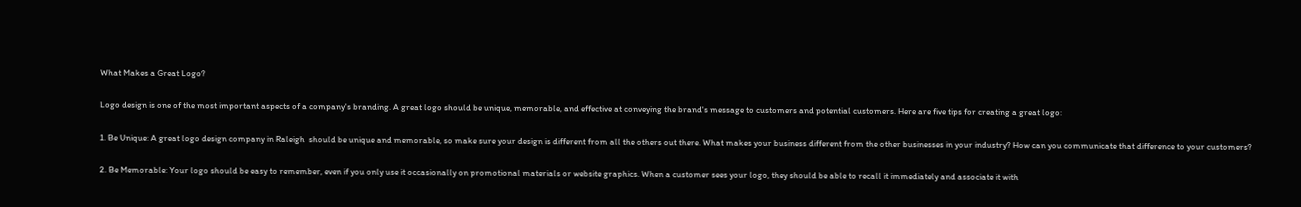What Makes a Great Logo?

Logo design is one of the most important aspects of a company's branding. A great logo should be unique, memorable, and effective at conveying the brand's message to customers and potential customers. Here are five tips for creating a great logo:

1. Be Unique: A great logo design company in Raleigh  should be unique and memorable, so make sure your design is different from all the others out there. What makes your business different from the other businesses in your industry? How can you communicate that difference to your customers?

2. Be Memorable: Your logo should be easy to remember, even if you only use it occasionally on promotional materials or website graphics. When a customer sees your logo, they should be able to recall it immediately and associate it with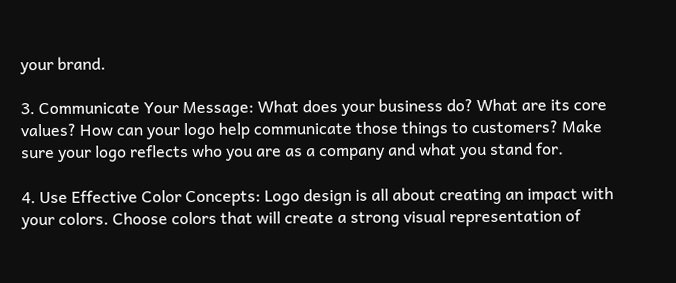your brand.

3. Communicate Your Message: What does your business do? What are its core values? How can your logo help communicate those things to customers? Make sure your logo reflects who you are as a company and what you stand for.

4. Use Effective Color Concepts: Logo design is all about creating an impact with your colors. Choose colors that will create a strong visual representation of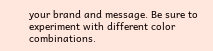your brand and message. Be sure to experiment with different color combinations.